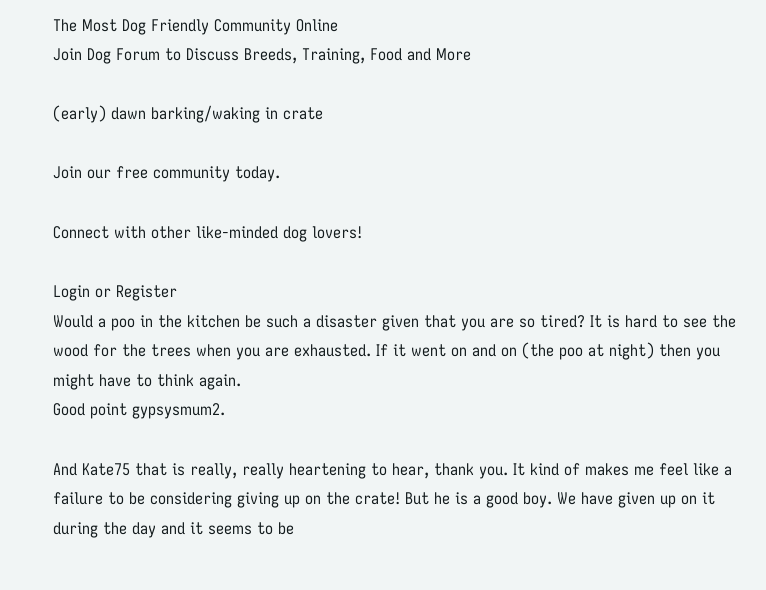The Most Dog Friendly Community Online
Join Dog Forum to Discuss Breeds, Training, Food and More

(early) dawn barking/waking in crate

Join our free community today.

Connect with other like-minded dog lovers!

Login or Register
Would a poo in the kitchen be such a disaster given that you are so tired? It is hard to see the wood for the trees when you are exhausted. If it went on and on (the poo at night) then you might have to think again.
Good point gypsysmum2.

And Kate75 that is really, really heartening to hear, thank you. It kind of makes me feel like a failure to be considering giving up on the crate! But he is a good boy. We have given up on it during the day and it seems to be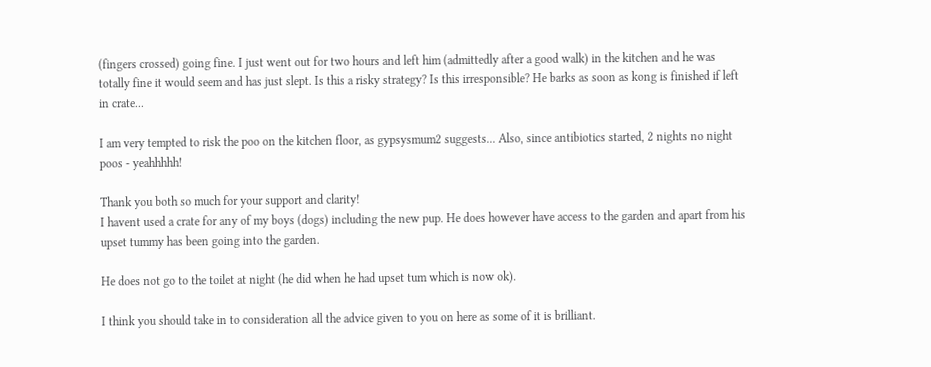(fingers crossed) going fine. I just went out for two hours and left him (admittedly after a good walk) in the kitchen and he was totally fine it would seem and has just slept. Is this a risky strategy? Is this irresponsible? He barks as soon as kong is finished if left in crate...

I am very tempted to risk the poo on the kitchen floor, as gypsysmum2 suggests... Also, since antibiotics started, 2 nights no night poos - yeahhhhh!

Thank you both so much for your support and clarity!
I havent used a crate for any of my boys (dogs) including the new pup. He does however have access to the garden and apart from his upset tummy has been going into the garden.

He does not go to the toilet at night (he did when he had upset tum which is now ok).

I think you should take in to consideration all the advice given to you on here as some of it is brilliant.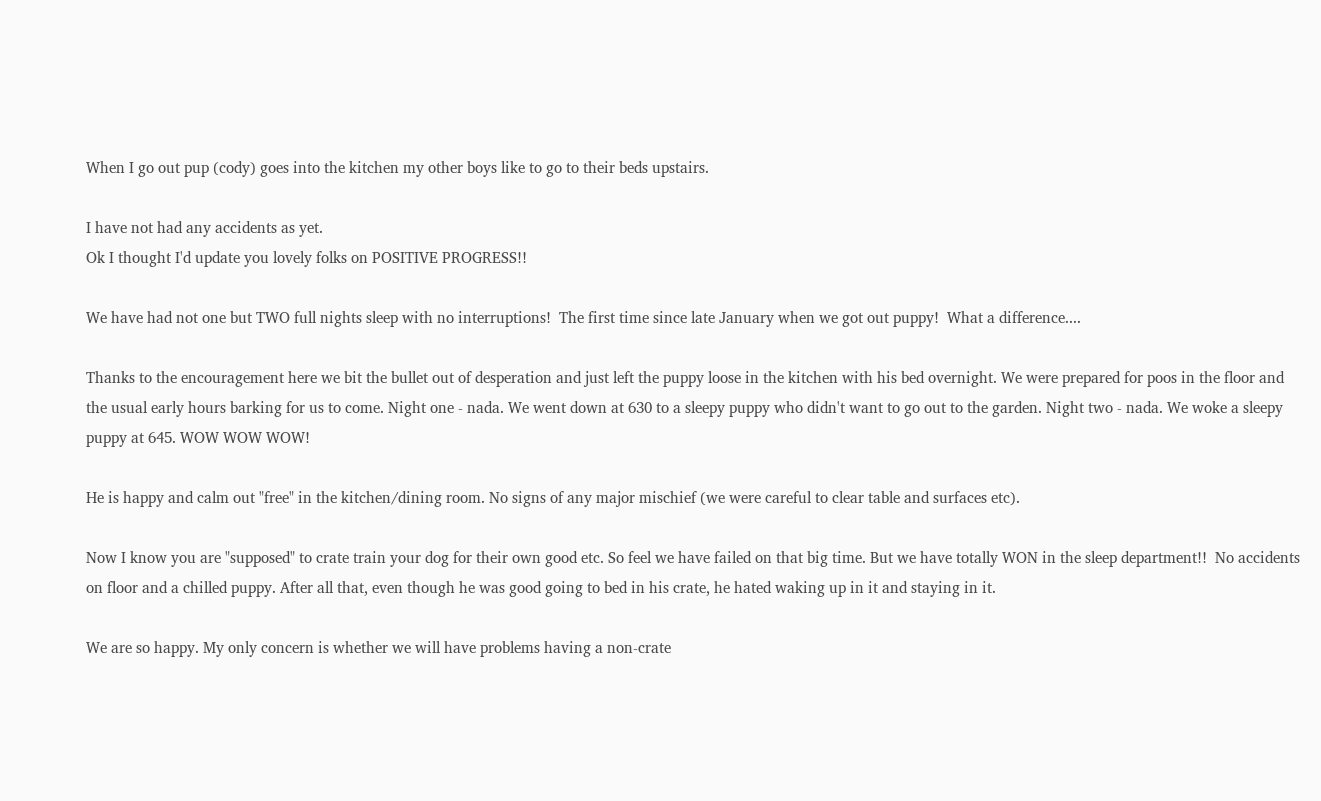When I go out pup (cody) goes into the kitchen my other boys like to go to their beds upstairs.

I have not had any accidents as yet.
Ok I thought I'd update you lovely folks on POSITIVE PROGRESS!!

We have had not one but TWO full nights sleep with no interruptions!  The first time since late January when we got out puppy!  What a difference....

Thanks to the encouragement here we bit the bullet out of desperation and just left the puppy loose in the kitchen with his bed overnight. We were prepared for poos in the floor and the usual early hours barking for us to come. Night one - nada. We went down at 630 to a sleepy puppy who didn't want to go out to the garden. Night two - nada. We woke a sleepy puppy at 645. WOW WOW WOW!

He is happy and calm out "free" in the kitchen/dining room. No signs of any major mischief (we were careful to clear table and surfaces etc).

Now I know you are "supposed" to crate train your dog for their own good etc. So feel we have failed on that big time. But we have totally WON in the sleep department!!  No accidents on floor and a chilled puppy. After all that, even though he was good going to bed in his crate, he hated waking up in it and staying in it.

We are so happy. My only concern is whether we will have problems having a non-crate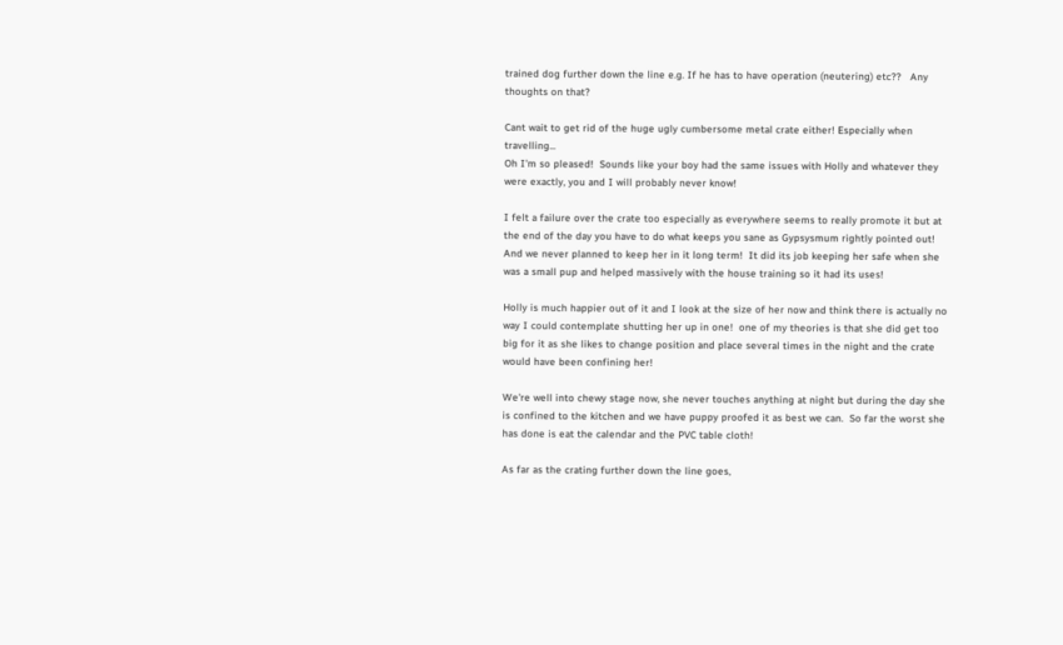trained dog further down the line e.g. If he has to have operation (neutering) etc??   Any thoughts on that?

Cant wait to get rid of the huge ugly cumbersome metal crate either! Especially when travelling...
Oh I'm so pleased!  Sounds like your boy had the same issues with Holly and whatever they were exactly, you and I will probably never know!

I felt a failure over the crate too especially as everywhere seems to really promote it but at the end of the day you have to do what keeps you sane as Gypsysmum rightly pointed out!  And we never planned to keep her in it long term!  It did its job keeping her safe when she was a small pup and helped massively with the house training so it had its uses!

Holly is much happier out of it and I look at the size of her now and think there is actually no way I could contemplate shutting her up in one!  one of my theories is that she did get too big for it as she likes to change position and place several times in the night and the crate would have been confining her!

We're well into chewy stage now, she never touches anything at night but during the day she is confined to the kitchen and we have puppy proofed it as best we can.  So far the worst she has done is eat the calendar and the PVC table cloth!

As far as the crating further down the line goes,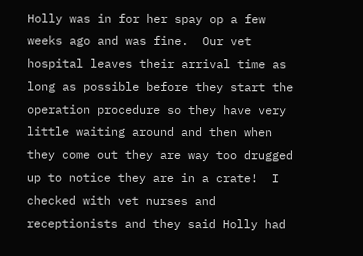Holly was in for her spay op a few weeks ago and was fine.  Our vet hospital leaves their arrival time as long as possible before they start the operation procedure so they have very little waiting around and then when they come out they are way too drugged up to notice they are in a crate!  I checked with vet nurses and receptionists and they said Holly had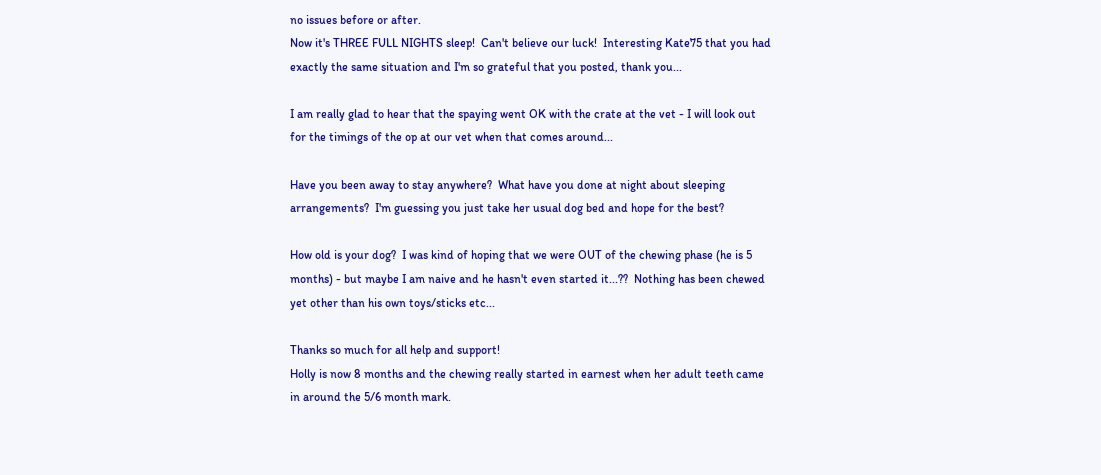no issues before or after.
Now it's THREE FULL NIGHTS sleep!  Can't believe our luck!  Interesting Kate75 that you had exactly the same situation and I'm so grateful that you posted, thank you...

I am really glad to hear that the spaying went OK with the crate at the vet - I will look out for the timings of the op at our vet when that comes around...

Have you been away to stay anywhere?  What have you done at night about sleeping arrangements?  I'm guessing you just take her usual dog bed and hope for the best?

How old is your dog?  I was kind of hoping that we were OUT of the chewing phase (he is 5 months) - but maybe I am naive and he hasn't even started it...??  Nothing has been chewed yet other than his own toys/sticks etc...

Thanks so much for all help and support!
Holly is now 8 months and the chewing really started in earnest when her adult teeth came in around the 5/6 month mark.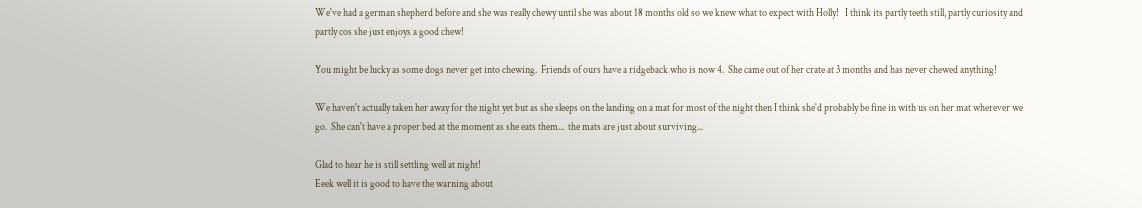We've had a german shepherd before and she was really chewy until she was about 18 months old so we knew what to expect with Holly!   I think its partly teeth still, partly curiosity and partly cos she just enjoys a good chew!

You might be lucky as some dogs never get into chewing.  Friends of ours have a ridgeback who is now 4.  She came out of her crate at 3 months and has never chewed anything!

We haven't actually taken her away for the night yet but as she sleeps on the landing on a mat for most of the night then I think she'd probably be fine in with us on her mat wherever we go.  She can't have a proper bed at the moment as she eats them...  the mats are just about surviving...

Glad to hear he is still settling well at night!
Eeek well it is good to have the warning about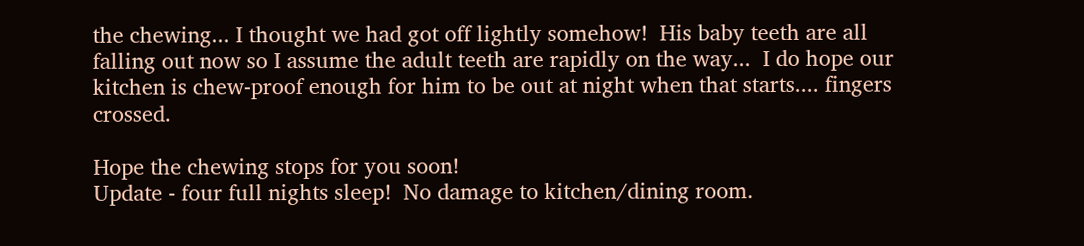the chewing... I thought we had got off lightly somehow!  His baby teeth are all falling out now so I assume the adult teeth are rapidly on the way...  I do hope our kitchen is chew-proof enough for him to be out at night when that starts.... fingers crossed.

Hope the chewing stops for you soon!
Update - four full nights sleep!  No damage to kitchen/dining room.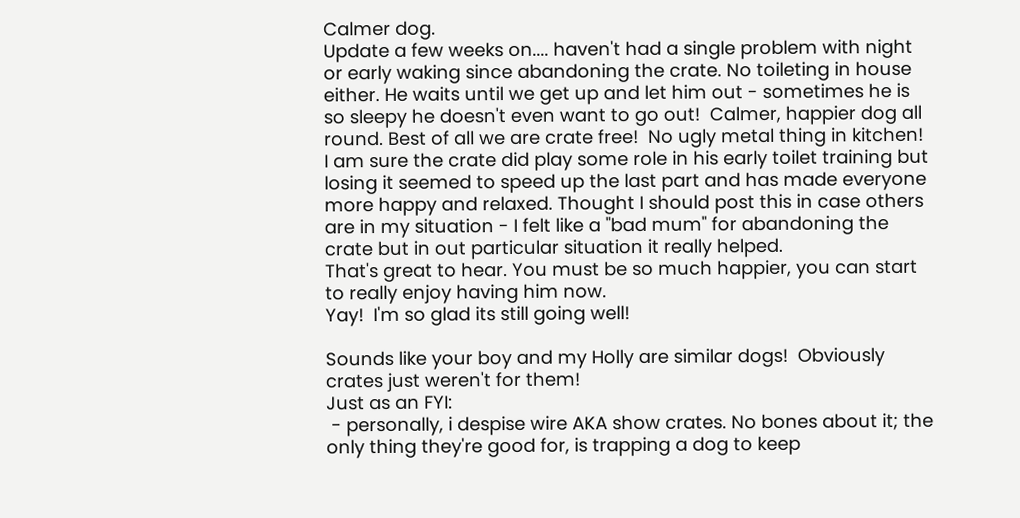Calmer dog.
Update a few weeks on.... haven't had a single problem with night or early waking since abandoning the crate. No toileting in house either. He waits until we get up and let him out - sometimes he is so sleepy he doesn't even want to go out!  Calmer, happier dog all round. Best of all we are crate free!  No ugly metal thing in kitchen!  I am sure the crate did play some role in his early toilet training but losing it seemed to speed up the last part and has made everyone more happy and relaxed. Thought I should post this in case others are in my situation - I felt like a "bad mum" for abandoning the crate but in out particular situation it really helped.
That's great to hear. You must be so much happier, you can start to really enjoy having him now.
Yay!  I'm so glad its still going well!

Sounds like your boy and my Holly are similar dogs!  Obviously crates just weren't for them!
Just as an FYI:
 - personally, i despise wire AKA show crates. No bones about it; the only thing they're good for, is trapping a dog to keep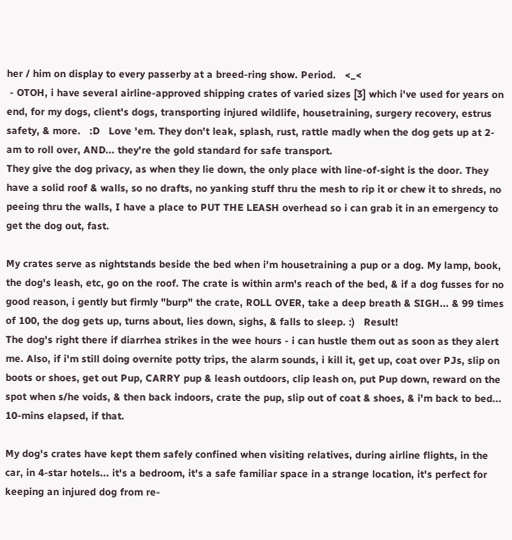her / him on display to every passerby at a breed-ring show. Period.   <_<
 - OTOH, i have several airline-approved shipping crates of varied sizes [3] which i've used for years on end, for my dogs, client's dogs, transporting injured wildlife, housetraining, surgery recovery, estrus safety, & more.   :D   Love 'em. They don't leak, splash, rust, rattle madly when the dog gets up at 2-am to roll over, AND... they're the gold standard for safe transport.
They give the dog privacy, as when they lie down, the only place with line-of-sight is the door. They have a solid roof & walls, so no drafts, no yanking stuff thru the mesh to rip it or chew it to shreds, no peeing thru the walls, I have a place to PUT THE LEASH overhead so i can grab it in an emergency to get the dog out, fast.

My crates serve as nightstands beside the bed when i'm housetraining a pup or a dog. My lamp, book, the dog's leash, etc, go on the roof. The crate is within arm's reach of the bed, & if a dog fusses for no good reason, i gently but firmly "burp" the crate, ROLL OVER, take a deep breath & SIGH... & 99 times of 100, the dog gets up, turns about, lies down, sighs, & falls to sleep. :)   Result!
The dog's right there if diarrhea strikes in the wee hours - i can hustle them out as soon as they alert me. Also, if i'm still doing overnite potty trips, the alarm sounds, i kill it, get up, coat over PJs, slip on boots or shoes, get out Pup, CARRY pup & leash outdoors, clip leash on, put Pup down, reward on the spot when s/he voids, & then back indoors, crate the pup, slip out of coat & shoes, & i'm back to bed... 10-mins elapsed, if that.

My dog's crates have kept them safely confined when visiting relatives, during airline flights, in the car, in 4-star hotels... it's a bedroom, it's a safe familiar space in a strange location, it's perfect for keeping an injured dog from re-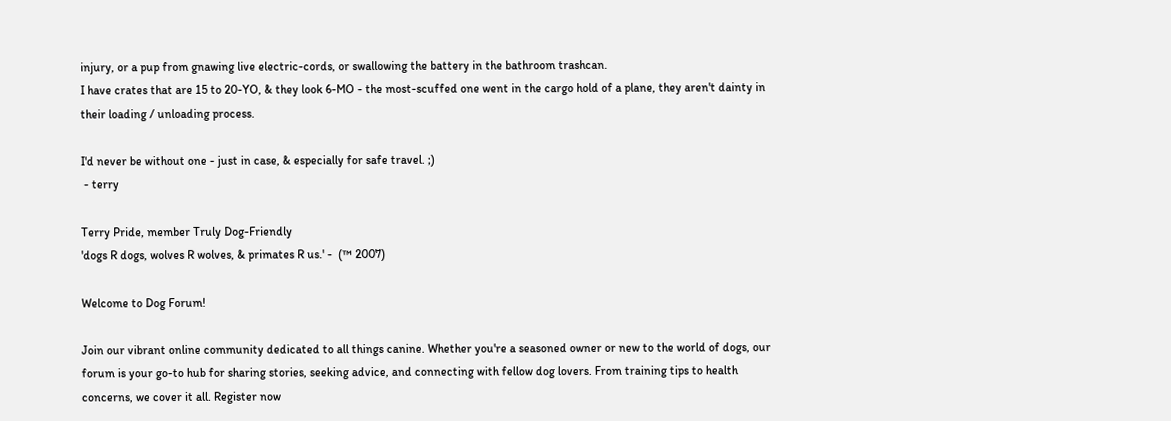injury, or a pup from gnawing live electric-cords, or swallowing the battery in the bathroom trashcan.
I have crates that are 15 to 20-YO, & they look 6-MO - the most-scuffed one went in the cargo hold of a plane, they aren't dainty in their loading / unloading process.

I'd never be without one - just in case, & especially for safe travel. ;)
 - terry

Terry Pride, member Truly Dog-Friendly
'dogs R dogs, wolves R wolves, & primates R us.' -  (™ 2007)

Welcome to Dog Forum!

Join our vibrant online community dedicated to all things canine. Whether you're a seasoned owner or new to the world of dogs, our forum is your go-to hub for sharing stories, seeking advice, and connecting with fellow dog lovers. From training tips to health concerns, we cover it all. Register now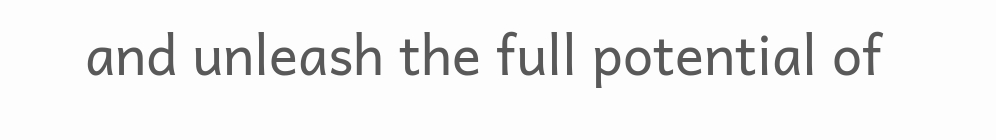and unleash the full potential of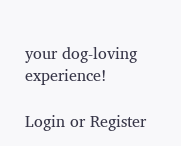your dog-loving experience!

Login or Register